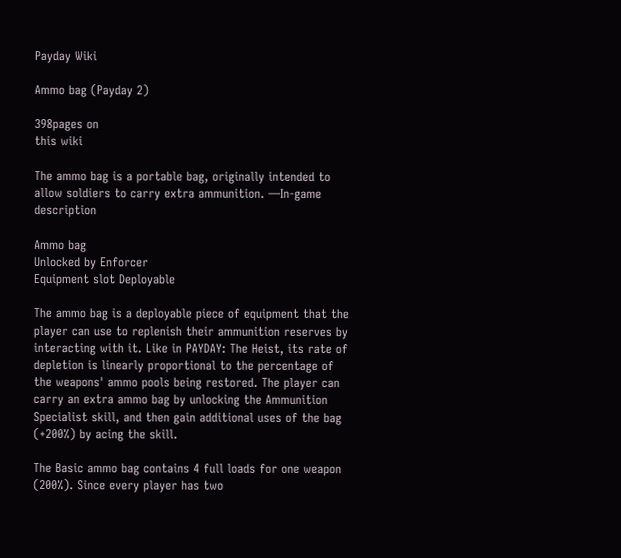Payday Wiki

Ammo bag (Payday 2)

398pages on
this wiki

The ammo bag is a portable bag, originally intended to allow soldiers to carry extra ammunition. —In-game description

Ammo bag
Unlocked by Enforcer
Equipment slot Deployable

The ammo bag is a deployable piece of equipment that the player can use to replenish their ammunition reserves by interacting with it. Like in PAYDAY: The Heist, its rate of depletion is linearly proportional to the percentage of the weapons' ammo pools being restored. The player can carry an extra ammo bag by unlocking the Ammunition Specialist skill, and then gain additional uses of the bag (+200%) by acing the skill.

The Basic ammo bag contains 4 full loads for one weapon (200%). Since every player has two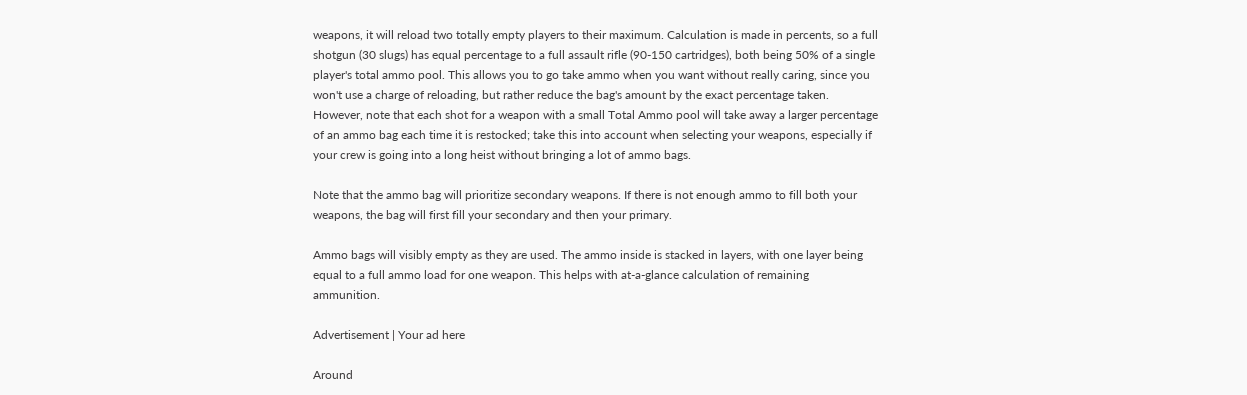weapons, it will reload two totally empty players to their maximum. Calculation is made in percents, so a full shotgun (30 slugs) has equal percentage to a full assault rifle (90-150 cartridges), both being 50% of a single player's total ammo pool. This allows you to go take ammo when you want without really caring, since you won't use a charge of reloading, but rather reduce the bag's amount by the exact percentage taken. However, note that each shot for a weapon with a small Total Ammo pool will take away a larger percentage of an ammo bag each time it is restocked; take this into account when selecting your weapons, especially if your crew is going into a long heist without bringing a lot of ammo bags.

Note that the ammo bag will prioritize secondary weapons. If there is not enough ammo to fill both your weapons, the bag will first fill your secondary and then your primary.

Ammo bags will visibly empty as they are used. The ammo inside is stacked in layers, with one layer being equal to a full ammo load for one weapon. This helps with at-a-glance calculation of remaining ammunition.

Advertisement | Your ad here

Around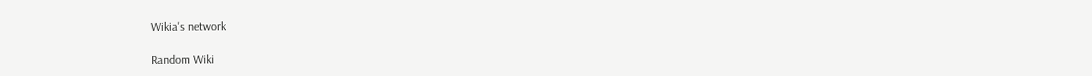Wikia's network

Random Wiki